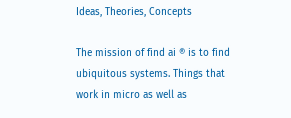Ideas, Theories, Concepts

The mission of find ai ® is to find ubiquitous systems. Things that work in micro as well as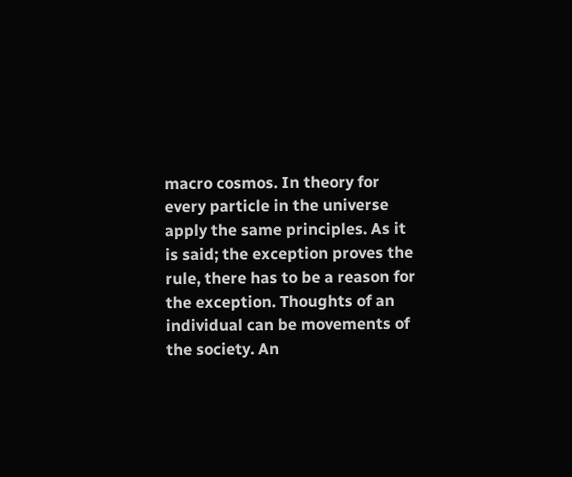macro cosmos. In theory for every particle in the universe apply the same principles. As it is said; the exception proves the rule, there has to be a reason for the exception. Thoughts of an individual can be movements of the society. An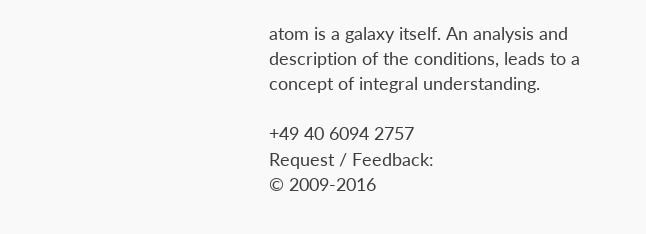atom is a galaxy itself. An analysis and description of the conditions, leads to a concept of integral understanding.

+49 40 6094 2757
Request / Feedback:
© 2009-2016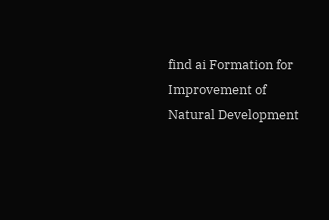find ai Formation for Improvement of Natural Development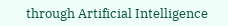through Artificial Intelligence